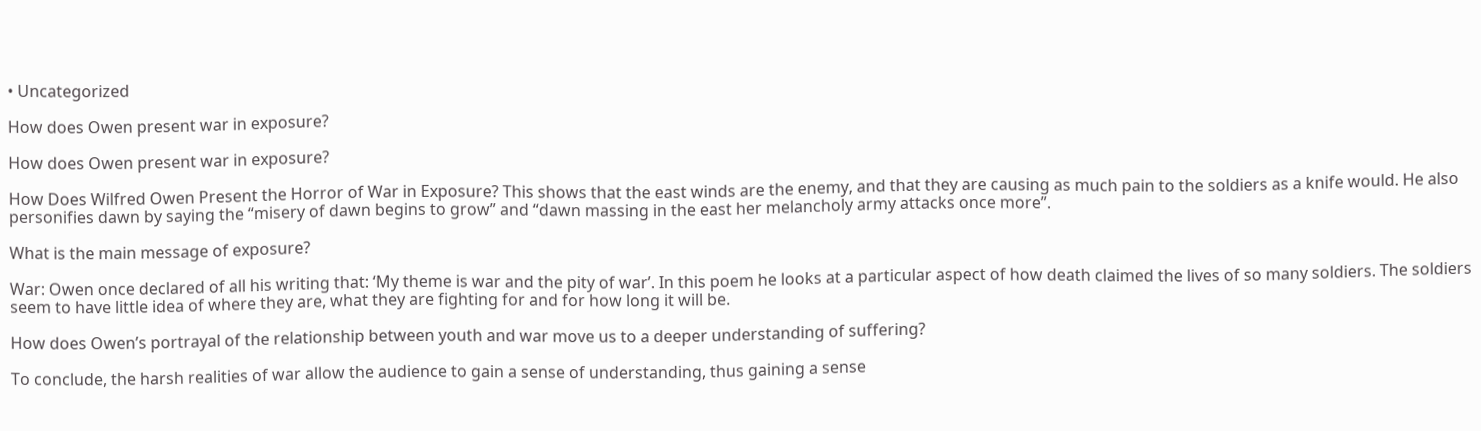• Uncategorized

How does Owen present war in exposure?

How does Owen present war in exposure?

How Does Wilfred Owen Present the Horror of War in Exposure? This shows that the east winds are the enemy, and that they are causing as much pain to the soldiers as a knife would. He also personifies dawn by saying the “misery of dawn begins to grow” and “dawn massing in the east her melancholy army attacks once more”.

What is the main message of exposure?

War: Owen once declared of all his writing that: ‘My theme is war and the pity of war’. In this poem he looks at a particular aspect of how death claimed the lives of so many soldiers. The soldiers seem to have little idea of where they are, what they are fighting for and for how long it will be.

How does Owen’s portrayal of the relationship between youth and war move us to a deeper understanding of suffering?

To conclude, the harsh realities of war allow the audience to gain a sense of understanding, thus gaining a sense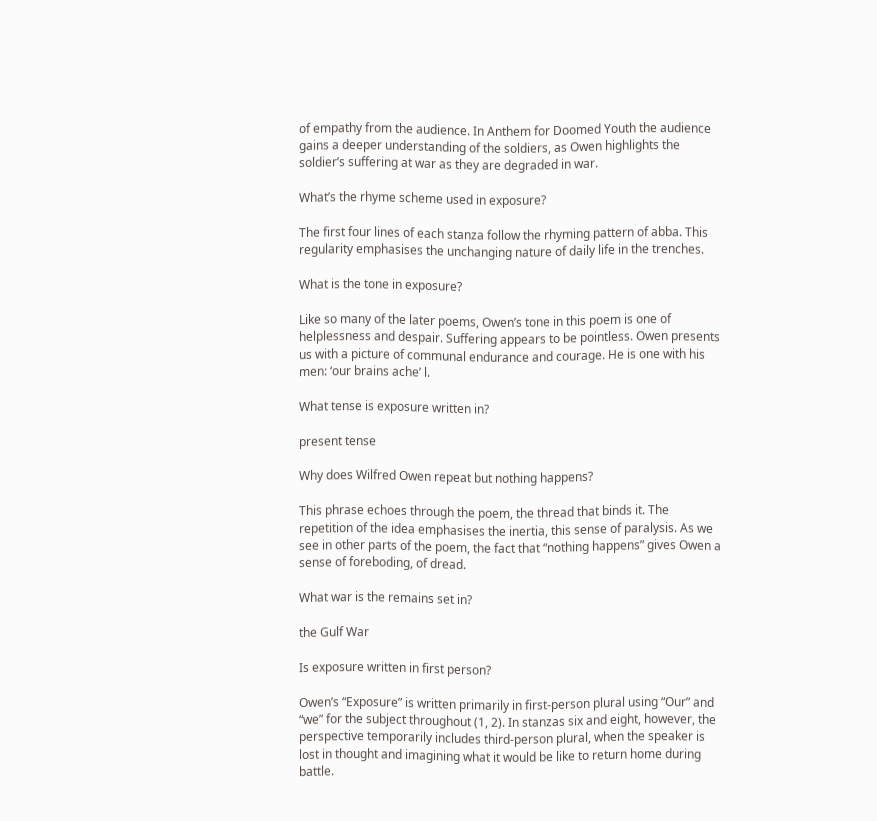of empathy from the audience. In Anthem for Doomed Youth the audience gains a deeper understanding of the soldiers, as Owen highlights the soldier’s suffering at war as they are degraded in war.

What’s the rhyme scheme used in exposure?

The first four lines of each stanza follow the rhyming pattern of abba. This regularity emphasises the unchanging nature of daily life in the trenches.

What is the tone in exposure?

Like so many of the later poems, Owen’s tone in this poem is one of helplessness and despair. Suffering appears to be pointless. Owen presents us with a picture of communal endurance and courage. He is one with his men: ‘our brains ache’ l.

What tense is exposure written in?

present tense

Why does Wilfred Owen repeat but nothing happens?

This phrase echoes through the poem, the thread that binds it. The repetition of the idea emphasises the inertia, this sense of paralysis. As we see in other parts of the poem, the fact that “nothing happens” gives Owen a sense of foreboding, of dread.

What war is the remains set in?

the Gulf War

Is exposure written in first person?

Owen’s “Exposure” is written primarily in first-person plural using “Our” and “we” for the subject throughout (1, 2). In stanzas six and eight, however, the perspective temporarily includes third-person plural, when the speaker is lost in thought and imagining what it would be like to return home during battle.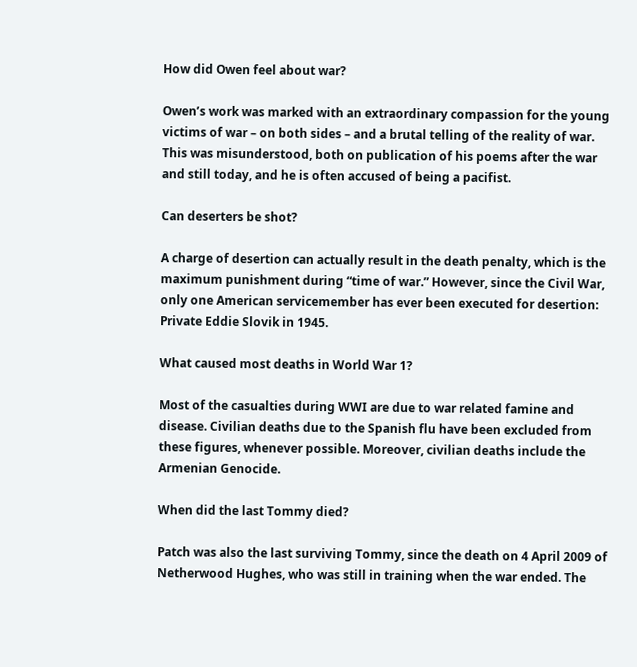How did Owen feel about war?

Owen’s work was marked with an extraordinary compassion for the young victims of war – on both sides – and a brutal telling of the reality of war. This was misunderstood, both on publication of his poems after the war and still today, and he is often accused of being a pacifist.

Can deserters be shot?

A charge of desertion can actually result in the death penalty, which is the maximum punishment during “time of war.” However, since the Civil War, only one American servicemember has ever been executed for desertion: Private Eddie Slovik in 1945.

What caused most deaths in World War 1?

Most of the casualties during WWI are due to war related famine and disease. Civilian deaths due to the Spanish flu have been excluded from these figures, whenever possible. Moreover, civilian deaths include the Armenian Genocide.

When did the last Tommy died?

Patch was also the last surviving Tommy, since the death on 4 April 2009 of Netherwood Hughes, who was still in training when the war ended. The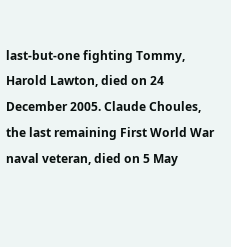last-but-one fighting Tommy, Harold Lawton, died on 24 December 2005. Claude Choules, the last remaining First World War naval veteran, died on 5 May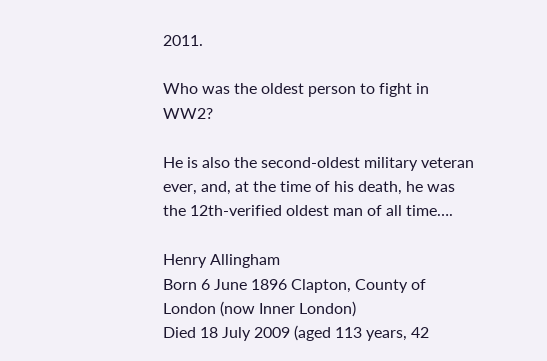2011.

Who was the oldest person to fight in WW2?

He is also the second-oldest military veteran ever, and, at the time of his death, he was the 12th-verified oldest man of all time….

Henry Allingham
Born 6 June 1896 Clapton, County of London (now Inner London)
Died 18 July 2009 (aged 113 years, 42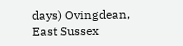days) Ovingdean, East Sussex